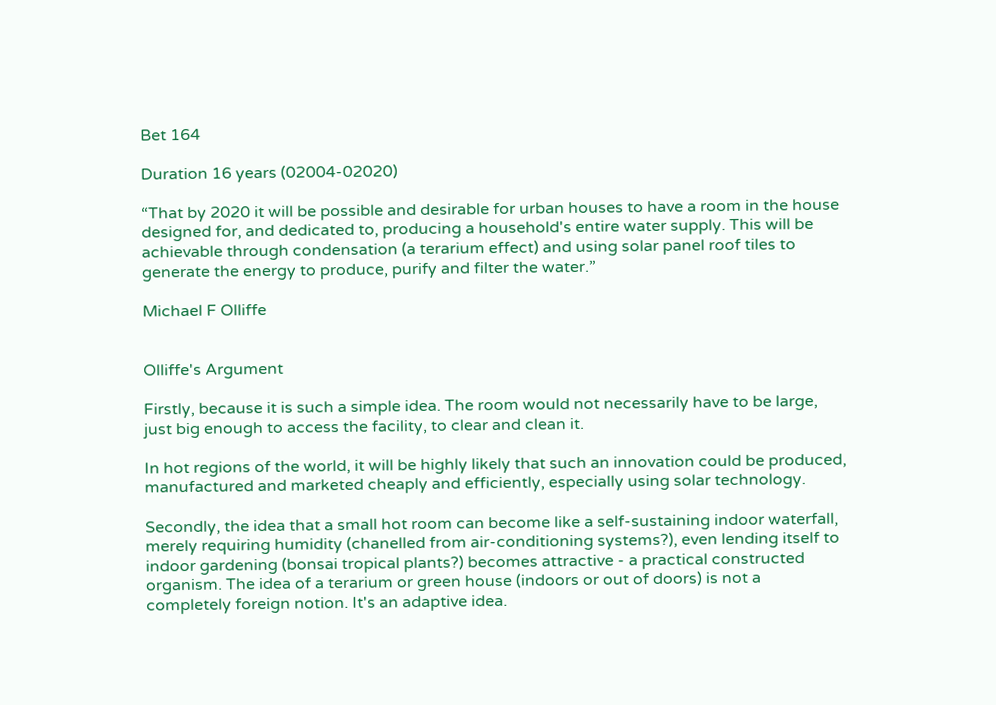Bet 164

Duration 16 years (02004-02020)

“That by 2020 it will be possible and desirable for urban houses to have a room in the house designed for, and dedicated to, producing a household's entire water supply. This will be achievable through condensation (a terarium effect) and using solar panel roof tiles to generate the energy to produce, purify and filter the water.”

Michael F Olliffe


Olliffe's Argument

Firstly, because it is such a simple idea. The room would not necessarily have to be large, just big enough to access the facility, to clear and clean it.

In hot regions of the world, it will be highly likely that such an innovation could be produced, manufactured and marketed cheaply and efficiently, especially using solar technology.

Secondly, the idea that a small hot room can become like a self-sustaining indoor waterfall, merely requiring humidity (chanelled from air-conditioning systems?), even lending itself to indoor gardening (bonsai tropical plants?) becomes attractive - a practical constructed organism. The idea of a terarium or green house (indoors or out of doors) is not a completely foreign notion. It's an adaptive idea.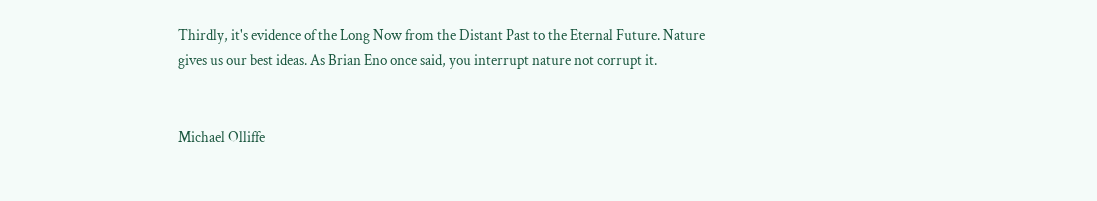Thirdly, it's evidence of the Long Now from the Distant Past to the Eternal Future. Nature gives us our best ideas. As Brian Eno once said, you interrupt nature not corrupt it.


Michael Olliffe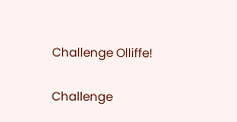Challenge Olliffe!

Challenge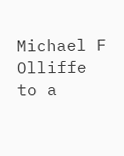Michael F Olliffe to a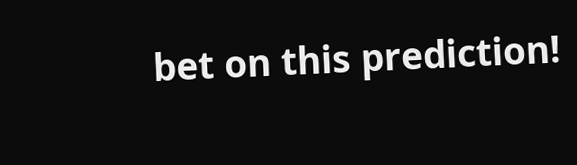bet on this prediction!